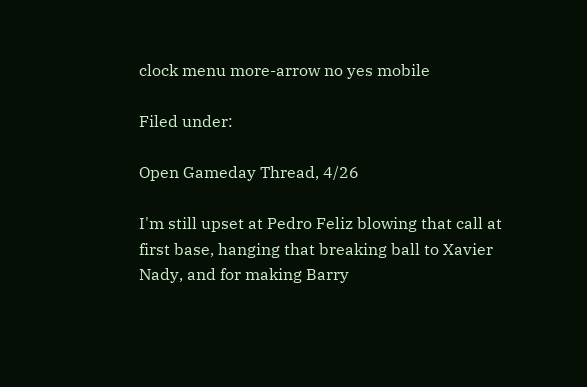clock menu more-arrow no yes mobile

Filed under:

Open Gameday Thread, 4/26

I'm still upset at Pedro Feliz blowing that call at first base, hanging that breaking ball to Xavier Nady, and for making Barry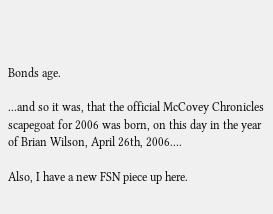Bonds age.

...and so it was, that the official McCovey Chronicles scapegoat for 2006 was born, on this day in the year of Brian Wilson, April 26th, 2006....

Also, I have a new FSN piece up here.